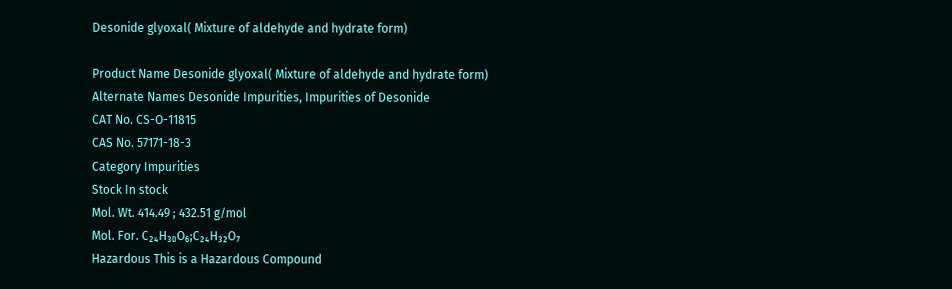Desonide glyoxal( Mixture of aldehyde and hydrate form)

Product Name Desonide glyoxal( Mixture of aldehyde and hydrate form)
Alternate Names Desonide Impurities, Impurities of Desonide
CAT No. CS-O-11815
CAS No. 57171-18-3
Category Impurities
Stock In stock
Mol. Wt. 414.49 ; 432.51 g/mol
Mol. For. C₂₄H₃₀O₆;C₂₄H₃₂O₇
Hazardous This is a Hazardous Compound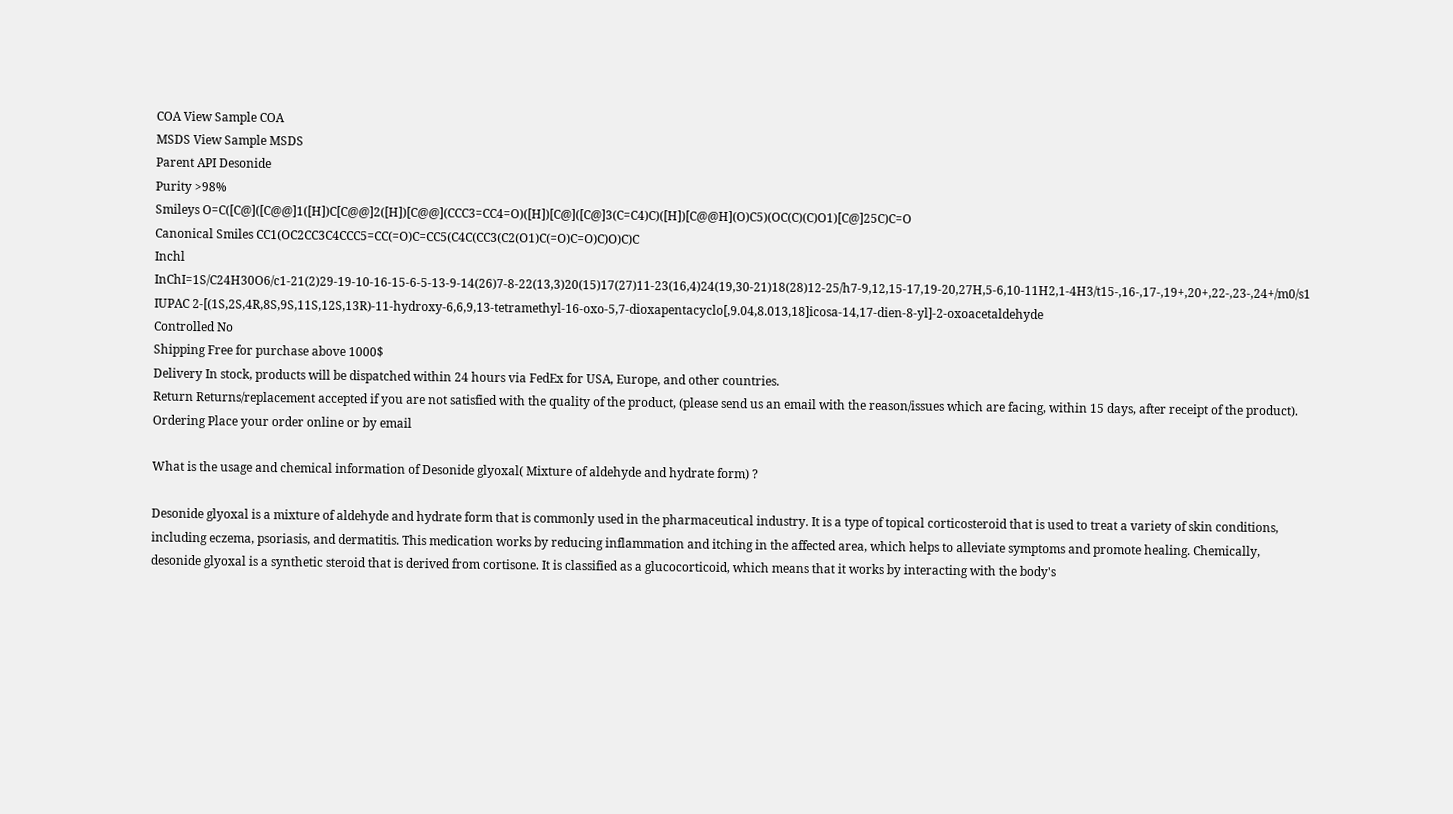COA View Sample COA
MSDS View Sample MSDS
Parent API Desonide
Purity >98%
Smileys O=C([C@]([C@@]1([H])C[C@@]2([H])[C@@](CCC3=CC4=O)([H])[C@]([C@]3(C=C4)C)([H])[C@@H](O)C5)(OC(C)(C)O1)[C@]25C)C=O
Canonical Smiles CC1(OC2CC3C4CCC5=CC(=O)C=CC5(C4C(CC3(C2(O1)C(=O)C=O)C)O)C)C
Inchl InChI=1S/C24H30O6/c1-21(2)29-19-10-16-15-6-5-13-9-14(26)7-8-22(13,3)20(15)17(27)11-23(16,4)24(19,30-21)18(28)12-25/h7-9,12,15-17,19-20,27H,5-6,10-11H2,1-4H3/t15-,16-,17-,19+,20+,22-,23-,24+/m0/s1
IUPAC 2-[(1S,2S,4R,8S,9S,11S,12S,13R)-11-hydroxy-6,6,9,13-tetramethyl-16-oxo-5,7-dioxapentacyclo[,9.04,8.013,18]icosa-14,17-dien-8-yl]-2-oxoacetaldehyde
Controlled No
Shipping Free for purchase above 1000$
Delivery In stock, products will be dispatched within 24 hours via FedEx for USA, Europe, and other countries.
Return Returns/replacement accepted if you are not satisfied with the quality of the product, (please send us an email with the reason/issues which are facing, within 15 days, after receipt of the product).
Ordering Place your order online or by email

What is the usage and chemical information of Desonide glyoxal( Mixture of aldehyde and hydrate form) ?

Desonide glyoxal is a mixture of aldehyde and hydrate form that is commonly used in the pharmaceutical industry. It is a type of topical corticosteroid that is used to treat a variety of skin conditions, including eczema, psoriasis, and dermatitis. This medication works by reducing inflammation and itching in the affected area, which helps to alleviate symptoms and promote healing. Chemically, desonide glyoxal is a synthetic steroid that is derived from cortisone. It is classified as a glucocorticoid, which means that it works by interacting with the body's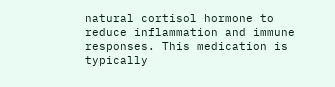natural cortisol hormone to reduce inflammation and immune responses. This medication is typically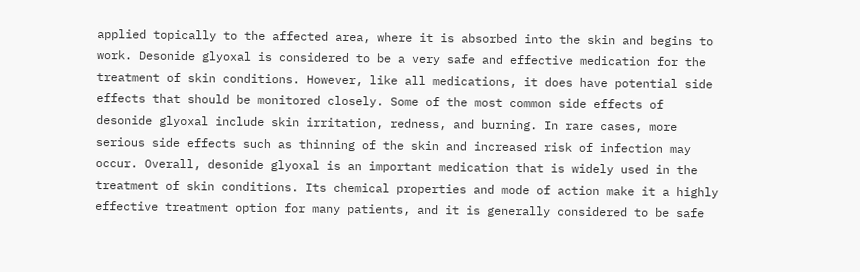applied topically to the affected area, where it is absorbed into the skin and begins to work. Desonide glyoxal is considered to be a very safe and effective medication for the treatment of skin conditions. However, like all medications, it does have potential side effects that should be monitored closely. Some of the most common side effects of desonide glyoxal include skin irritation, redness, and burning. In rare cases, more serious side effects such as thinning of the skin and increased risk of infection may occur. Overall, desonide glyoxal is an important medication that is widely used in the treatment of skin conditions. Its chemical properties and mode of action make it a highly effective treatment option for many patients, and it is generally considered to be safe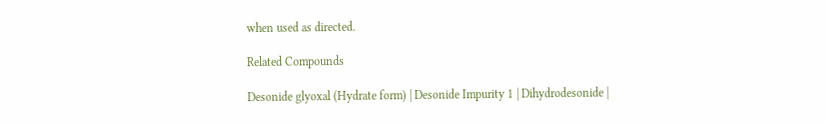when used as directed.

Related Compounds

Desonide glyoxal (Hydrate form) | Desonide Impurity 1 | Dihydrodesonide |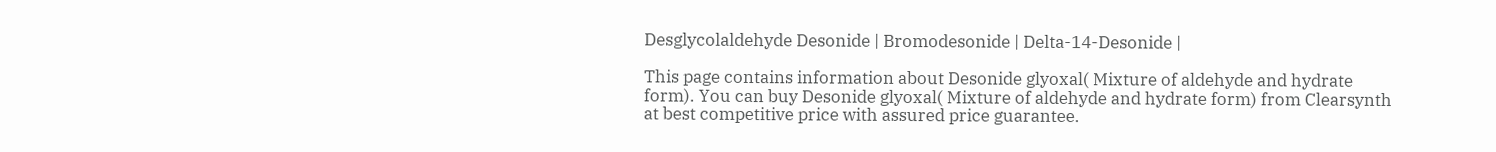Desglycolaldehyde Desonide | Bromodesonide | Delta-14-Desonide |

This page contains information about Desonide glyoxal( Mixture of aldehyde and hydrate form). You can buy Desonide glyoxal( Mixture of aldehyde and hydrate form) from Clearsynth at best competitive price with assured price guarantee.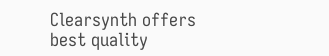Clearsynth offers best quality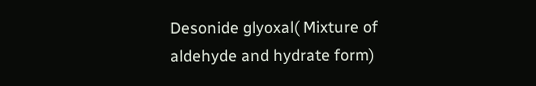Desonide glyoxal( Mixture of aldehyde and hydrate form)